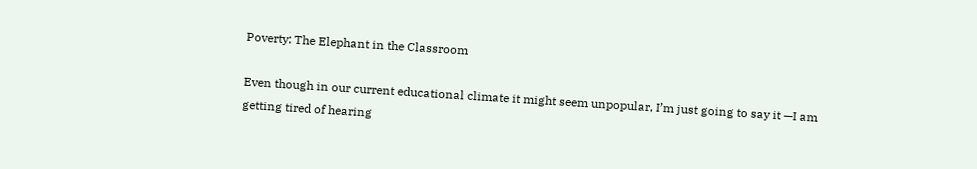Poverty: The Elephant in the Classroom

Even though in our current educational climate it might seem unpopular, I’m just going to say it —I am getting tired of hearing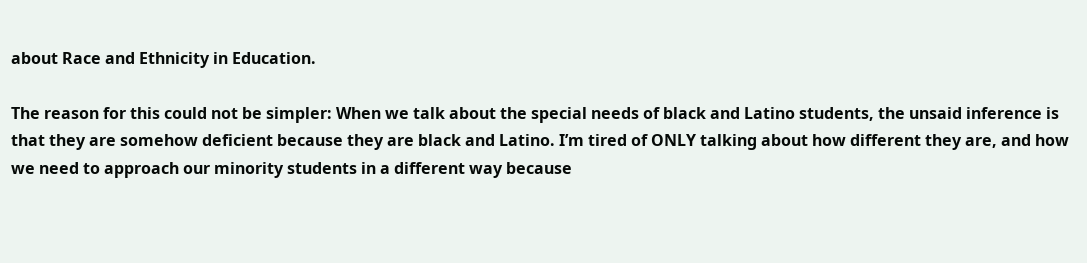about Race and Ethnicity in Education.

The reason for this could not be simpler: When we talk about the special needs of black and Latino students, the unsaid inference is that they are somehow deficient because they are black and Latino. I’m tired of ONLY talking about how different they are, and how we need to approach our minority students in a different way because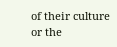of their culture or the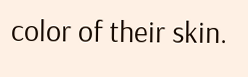color of their skin.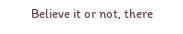Believe it or not, there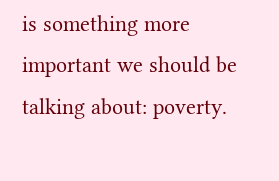is something more important we should be talking about: poverty.